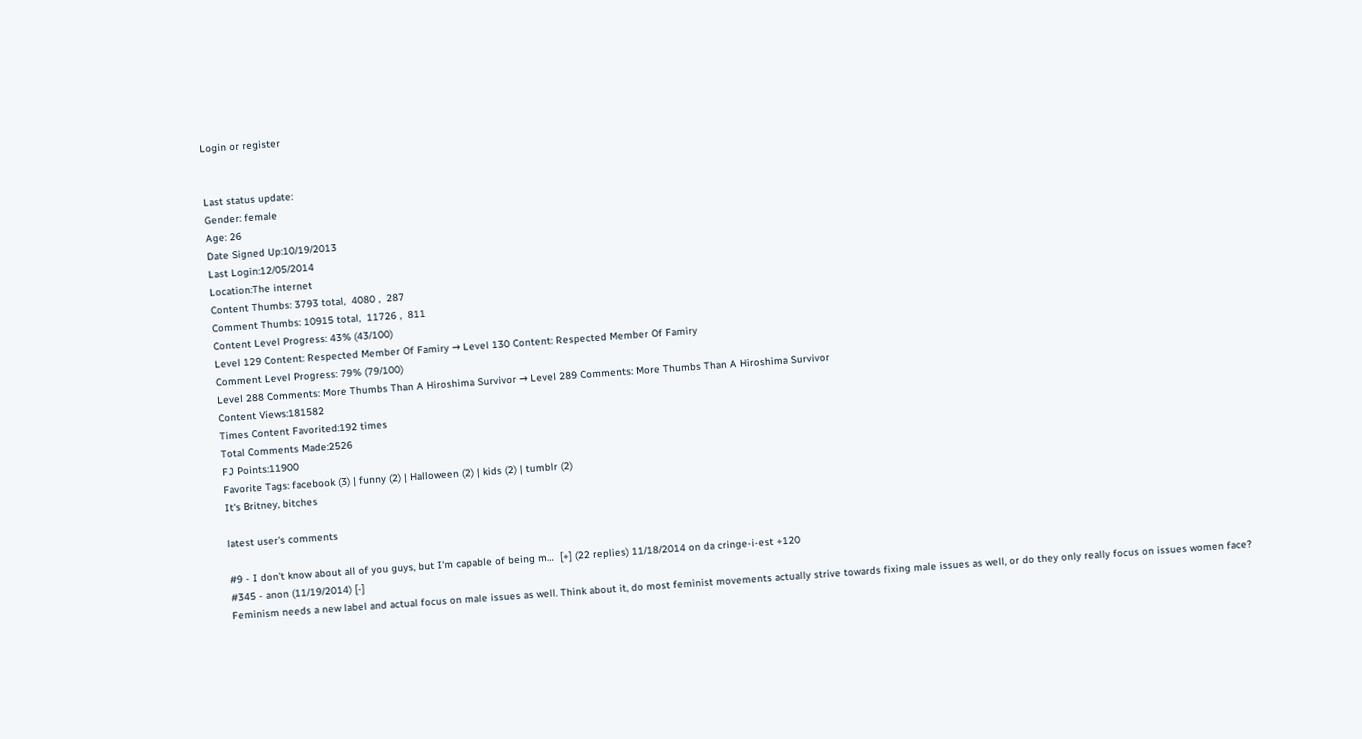Login or register


Last status update:
Gender: female
Age: 26
Date Signed Up:10/19/2013
Last Login:12/05/2014
Location:The internet
Content Thumbs: 3793 total,  4080 ,  287
Comment Thumbs: 10915 total,  11726 ,  811
Content Level Progress: 43% (43/100)
Level 129 Content: Respected Member Of Famiry → Level 130 Content: Respected Member Of Famiry
Comment Level Progress: 79% (79/100)
Level 288 Comments: More Thumbs Than A Hiroshima Survivor → Level 289 Comments: More Thumbs Than A Hiroshima Survivor
Content Views:181582
Times Content Favorited:192 times
Total Comments Made:2526
FJ Points:11900
Favorite Tags: facebook (3) | funny (2) | Halloween (2) | kids (2) | tumblr (2)
It's Britney, bitches

latest user's comments

#9 - I don't know about all of you guys, but I'm capable of being m…  [+] (22 replies) 11/18/2014 on da cringe-i-est +120
#345 - anon (11/19/2014) [-]
Feminism needs a new label and actual focus on male issues as well. Think about it, do most feminist movements actually strive towards fixing male issues as well, or do they only really focus on issues women face?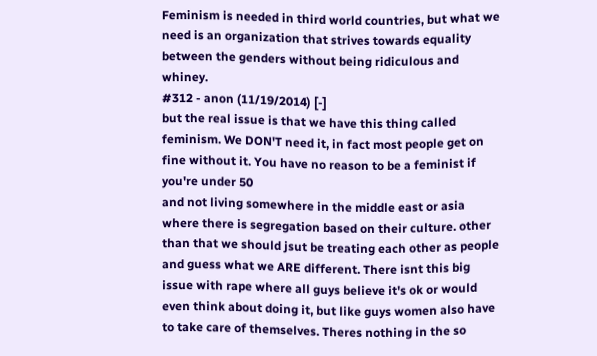Feminism is needed in third world countries, but what we need is an organization that strives towards equality between the genders without being ridiculous and whiney.
#312 - anon (11/19/2014) [-]
but the real issue is that we have this thing called feminism. We DON'T need it, in fact most people get on fine without it. You have no reason to be a feminist if you're under 50
and not living somewhere in the middle east or asia where there is segregation based on their culture. other than that we should jsut be treating each other as people and guess what we ARE different. There isnt this big issue with rape where all guys believe it's ok or would even think about doing it, but like guys women also have to take care of themselves. Theres nothing in the so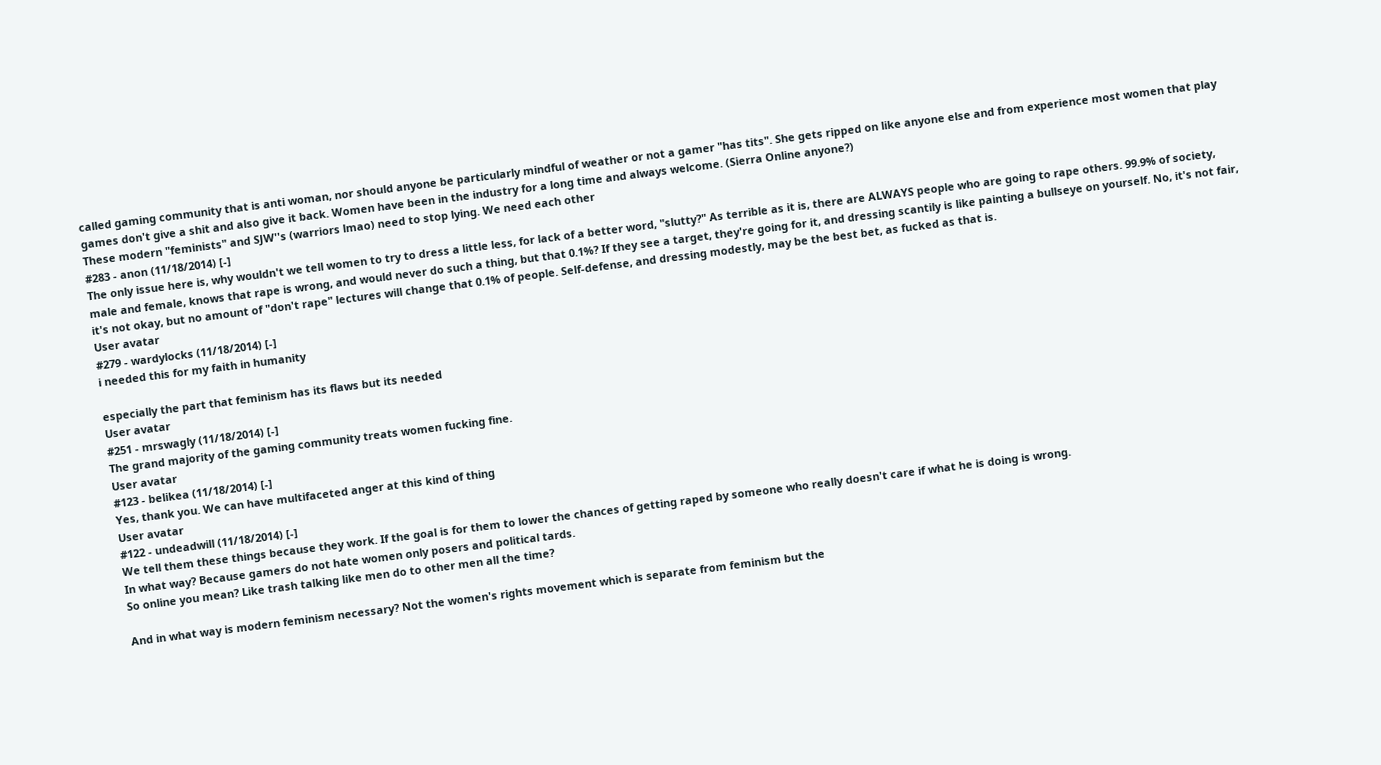called gaming community that is anti woman, nor should anyone be particularly mindful of weather or not a gamer "has tits". She gets ripped on like anyone else and from experience most women that play games don't give a shit and also give it back. Women have been in the industry for a long time and always welcome. (Sierra Online anyone?)
These modern "feminists" and SJW''s (warriors lmao) need to stop lying. We need each other
#283 - anon (11/18/2014) [-]
The only issue here is, why wouldn't we tell women to try to dress a little less, for lack of a better word, "slutty?" As terrible as it is, there are ALWAYS people who are going to rape others. 99.9% of society, male and female, knows that rape is wrong, and would never do such a thing, but that 0.1%? If they see a target, they're going for it, and dressing scantily is like painting a bullseye on yourself. No, it's not fair, it's not okay, but no amount of "don't rape" lectures will change that 0.1% of people. Self-defense, and dressing modestly, may be the best bet, as fucked as that is.
User avatar
#279 - wardylocks (11/18/2014) [-]
i needed this for my faith in humanity

especially the part that feminism has its flaws but its needed
User avatar
#251 - mrswagly (11/18/2014) [-]
The grand majority of the gaming community treats women fucking fine.
User avatar
#123 - belikea (11/18/2014) [-]
Yes, thank you. We can have multifaceted anger at this kind of thing
User avatar
#122 - undeadwill (11/18/2014) [-]
We tell them these things because they work. If the goal is for them to lower the chances of getting raped by someone who really doesn't care if what he is doing is wrong.
In what way? Because gamers do not hate women only posers and political tards.
So online you mean? Like trash talking like men do to other men all the time?

And in what way is modern feminism necessary? Not the women's rights movement which is separate from feminism but the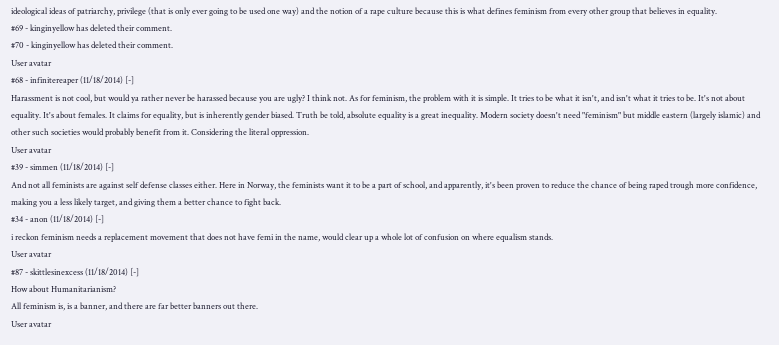ideological ideas of patriarchy, privilege (that is only ever going to be used one way) and the notion of a rape culture because this is what defines feminism from every other group that believes in equality.
#69 - kinginyellow has deleted their comment.
#70 - kinginyellow has deleted their comment.
User avatar
#68 - infinitereaper (11/18/2014) [-]
Harassment is not cool, but would ya rather never be harassed because you are ugly? I think not. As for feminism, the problem with it is simple. It tries to be what it isn't, and isn't what it tries to be. It's not about equality. It's about females. It claims for equality, but is inherently gender biased. Truth be told, absolute equality is a great inequality. Modern society doesn't need "feminism" but middle eastern (largely islamic) and other such societies would probably benefit from it. Considering the literal oppression.
User avatar
#39 - simmen (11/18/2014) [-]
And not all feminists are against self defense classes either. Here in Norway, the feminists want it to be a part of school, and apparently, it's been proven to reduce the chance of being raped trough more confidence, making you a less likely target, and giving them a better chance to fight back.
#34 - anon (11/18/2014) [-]
i reckon feminism needs a replacement movement that does not have femi in the name, would clear up a whole lot of confusion on where equalism stands.
User avatar
#87 - skittlesinexcess (11/18/2014) [-]
How about Humanitarianism?
All feminism is, is a banner, and there are far better banners out there.
User avatar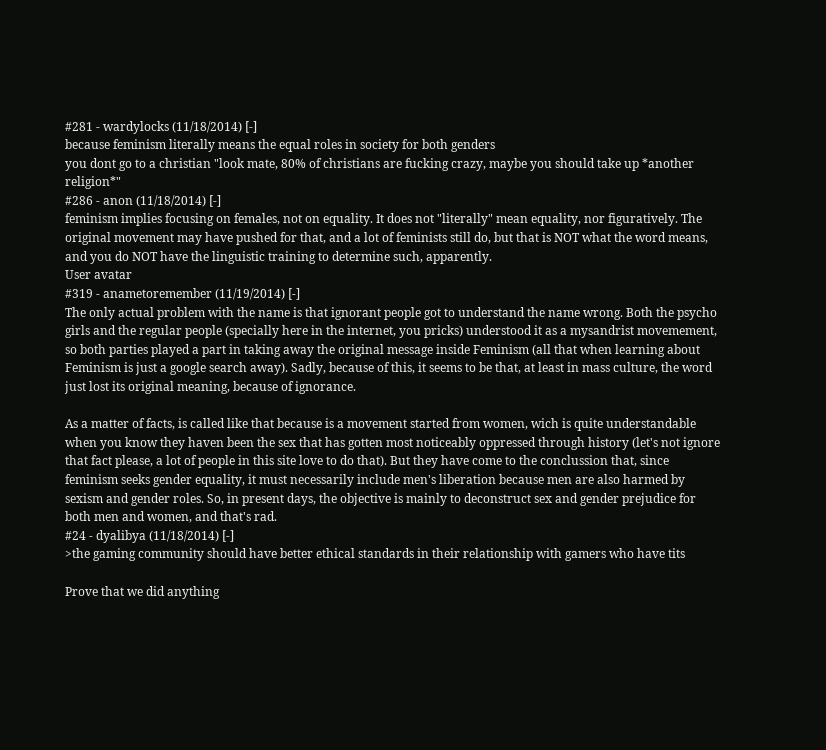#281 - wardylocks (11/18/2014) [-]
because feminism literally means the equal roles in society for both genders
you dont go to a christian "look mate, 80% of christians are fucking crazy, maybe you should take up *another religion*"
#286 - anon (11/18/2014) [-]
feminism implies focusing on females, not on equality. It does not "literally" mean equality, nor figuratively. The original movement may have pushed for that, and a lot of feminists still do, but that is NOT what the word means, and you do NOT have the linguistic training to determine such, apparently.
User avatar
#319 - anametoremember (11/19/2014) [-]
The only actual problem with the name is that ignorant people got to understand the name wrong. Both the psycho girls and the regular people (specially here in the internet, you pricks) understood it as a mysandrist movemement, so both parties played a part in taking away the original message inside Feminism (all that when learning about Feminism is just a google search away). Sadly, because of this, it seems to be that, at least in mass culture, the word just lost its original meaning, because of ignorance.

As a matter of facts, is called like that because is a movement started from women, wich is quite understandable when you know they haven been the sex that has gotten most noticeably oppressed through history (let's not ignore that fact please, a lot of people in this site love to do that). But they have come to the conclussion that, since feminism seeks gender equality, it must necessarily include men's liberation because men are also harmed by sexism and gender roles. So, in present days, the objective is mainly to deconstruct sex and gender prejudice for both men and women, and that's rad.
#24 - dyalibya (11/18/2014) [-]
>the gaming community should have better ethical standards in their relationship with gamers who have tits

Prove that we did anything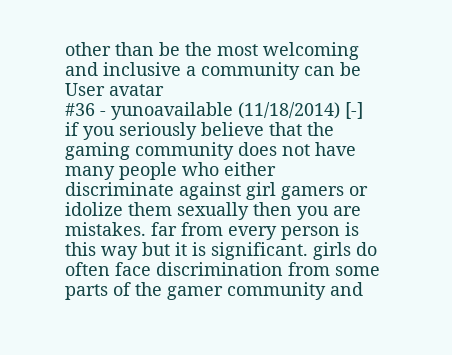other than be the most welcoming and inclusive a community can be
User avatar
#36 - yunoavailable (11/18/2014) [-]
if you seriously believe that the gaming community does not have many people who either discriminate against girl gamers or idolize them sexually then you are mistakes. far from every person is this way but it is significant. girls do often face discrimination from some parts of the gamer community and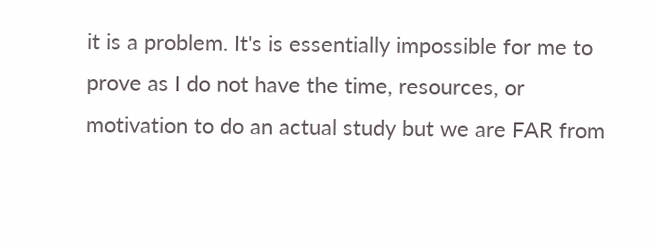it is a problem. It's is essentially impossible for me to prove as I do not have the time, resources, or motivation to do an actual study but we are FAR from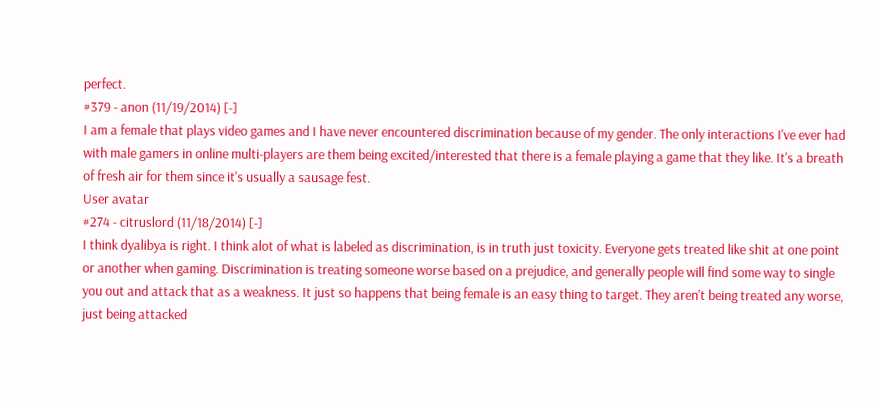perfect.
#379 - anon (11/19/2014) [-]
I am a female that plays video games and I have never encountered discrimination because of my gender. The only interactions I've ever had with male gamers in online multi-players are them being excited/interested that there is a female playing a game that they like. It's a breath of fresh air for them since it's usually a sausage fest.
User avatar
#274 - citruslord (11/18/2014) [-]
I think dyalibya is right. I think alot of what is labeled as discrimination, is in truth just toxicity. Everyone gets treated like shit at one point or another when gaming. Discrimination is treating someone worse based on a prejudice, and generally people will find some way to single you out and attack that as a weakness. It just so happens that being female is an easy thing to target. They aren't being treated any worse, just being attacked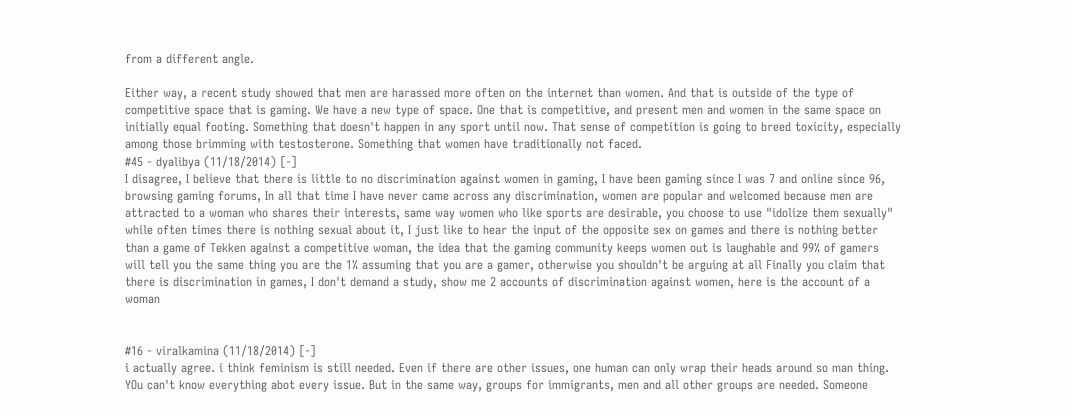from a different angle.

Either way, a recent study showed that men are harassed more often on the internet than women. And that is outside of the type of competitive space that is gaming. We have a new type of space. One that is competitive, and present men and women in the same space on initially equal footing. Something that doesn't happen in any sport until now. That sense of competition is going to breed toxicity, especially among those brimming with testosterone. Something that women have traditionally not faced.
#45 - dyalibya (11/18/2014) [-]
I disagree, I believe that there is little to no discrimination against women in gaming, I have been gaming since I was 7 and online since 96, browsing gaming forums, In all that time I have never came across any discrimination, women are popular and welcomed because men are attracted to a woman who shares their interests, same way women who like sports are desirable, you choose to use "idolize them sexually" while often times there is nothing sexual about it, I just like to hear the input of the opposite sex on games and there is nothing better than a game of Tekken against a competitive woman, the idea that the gaming community keeps women out is laughable and 99% of gamers will tell you the same thing you are the 1% assuming that you are a gamer, otherwise you shouldn't be arguing at all Finally you claim that there is discrimination in games, I don't demand a study, show me 2 accounts of discrimination against women, here is the account of a woman


#16 - viralkamina (11/18/2014) [-]
i actually agree. i think feminism is still needed. Even if there are other issues, one human can only wrap their heads around so man thing. YOu can't know everything abot every issue. But in the same way, groups for immigrants, men and all other groups are needed. Someone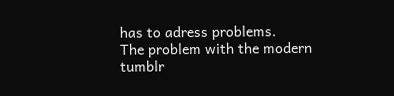has to adress problems.
The problem with the modern tumblr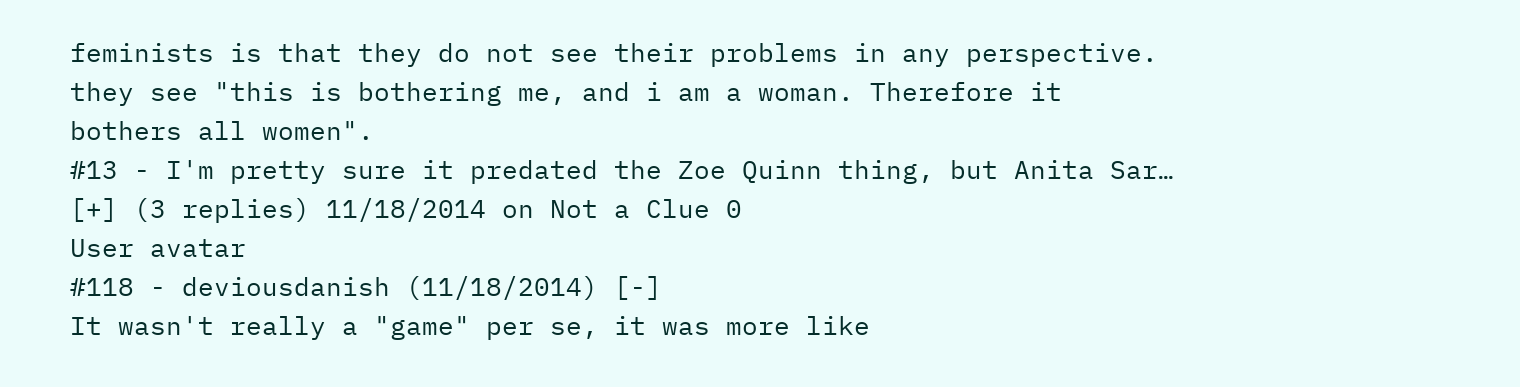feminists is that they do not see their problems in any perspective. they see "this is bothering me, and i am a woman. Therefore it bothers all women".
#13 - I'm pretty sure it predated the Zoe Quinn thing, but Anita Sar…  [+] (3 replies) 11/18/2014 on Not a Clue 0
User avatar
#118 - deviousdanish (11/18/2014) [-]
It wasn't really a "game" per se, it was more like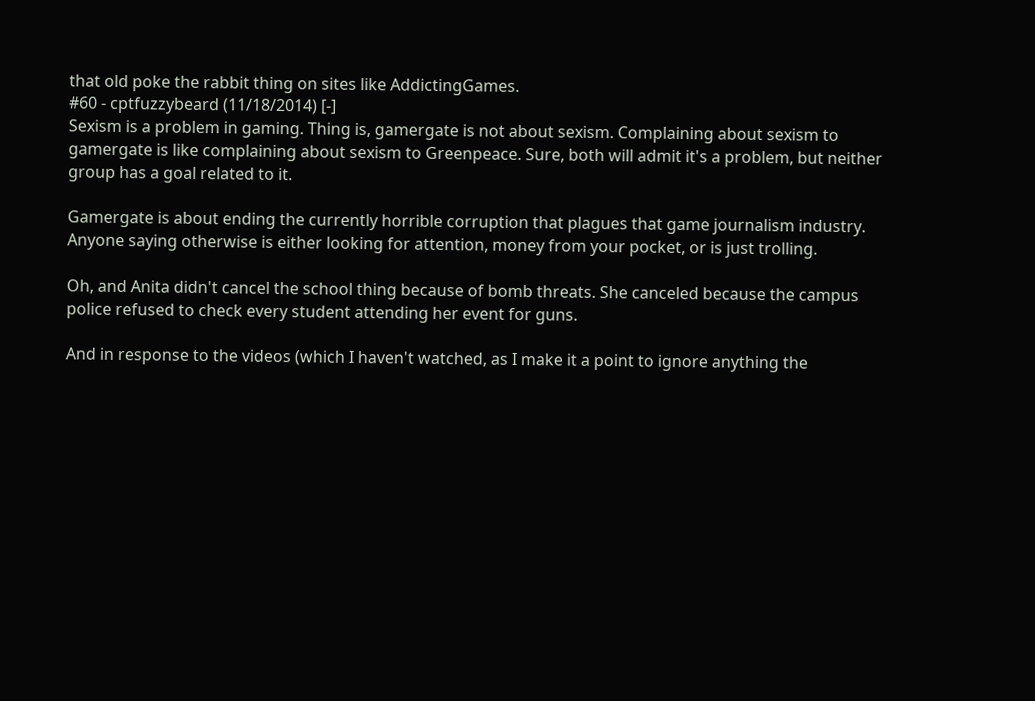that old poke the rabbit thing on sites like AddictingGames.
#60 - cptfuzzybeard (11/18/2014) [-]
Sexism is a problem in gaming. Thing is, gamergate is not about sexism. Complaining about sexism to gamergate is like complaining about sexism to Greenpeace. Sure, both will admit it's a problem, but neither group has a goal related to it.

Gamergate is about ending the currently horrible corruption that plagues that game journalism industry. Anyone saying otherwise is either looking for attention, money from your pocket, or is just trolling.

Oh, and Anita didn't cancel the school thing because of bomb threats. She canceled because the campus police refused to check every student attending her event for guns.

And in response to the videos (which I haven't watched, as I make it a point to ignore anything the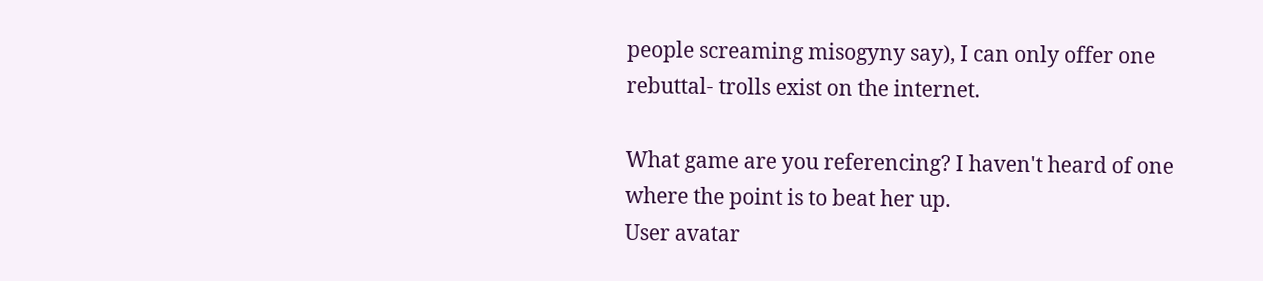people screaming misogyny say), I can only offer one rebuttal- trolls exist on the internet.

What game are you referencing? I haven't heard of one where the point is to beat her up.
User avatar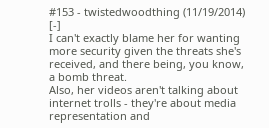#153 - twistedwoodthing (11/19/2014) [-]
I can't exactly blame her for wanting more security given the threats she's received, and there being, you know, a bomb threat.
Also, her videos aren't talking about internet trolls - they're about media representation and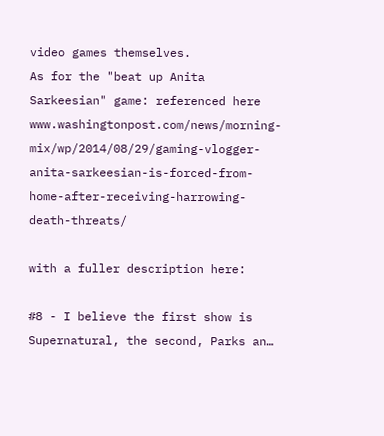video games themselves.
As for the "beat up Anita Sarkeesian" game: referenced here www.washingtonpost.com/news/morning-mix/wp/2014/08/29/gaming-vlogger-anita-sarkeesian-is-forced-from-home-after-receiving-harrowing-death-threats/

with a fuller description here:

#8 - I believe the first show is Supernatural, the second, Parks an…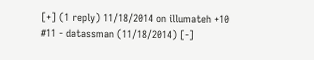[+] (1 reply) 11/18/2014 on illumateh +10
#11 - datassman (11/18/2014) [-]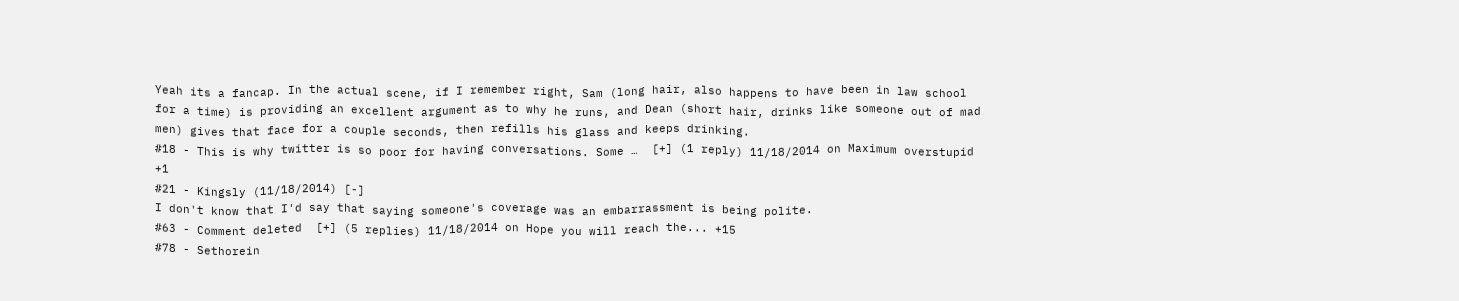Yeah its a fancap. In the actual scene, if I remember right, Sam (long hair, also happens to have been in law school for a time) is providing an excellent argument as to why he runs, and Dean (short hair, drinks like someone out of mad men) gives that face for a couple seconds, then refills his glass and keeps drinking.
#18 - This is why twitter is so poor for having conversations. Some …  [+] (1 reply) 11/18/2014 on Maximum overstupid +1
#21 - Kingsly (11/18/2014) [-]
I don't know that I'd say that saying someone's coverage was an embarrassment is being polite.
#63 - Comment deleted  [+] (5 replies) 11/18/2014 on Hope you will reach the... +15
#78 - Sethorein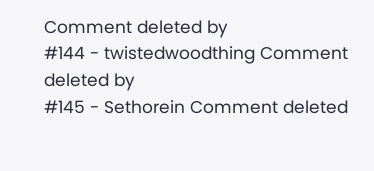Comment deleted by
#144 - twistedwoodthing Comment deleted by
#145 - Sethorein Comment deleted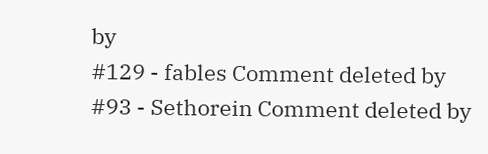by
#129 - fables Comment deleted by
#93 - Sethorein Comment deleted by